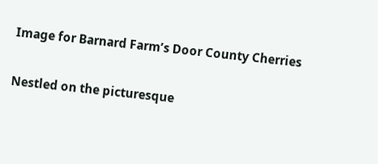Image for Barnard Farm’s Door County Cherries

Nestled on the picturesque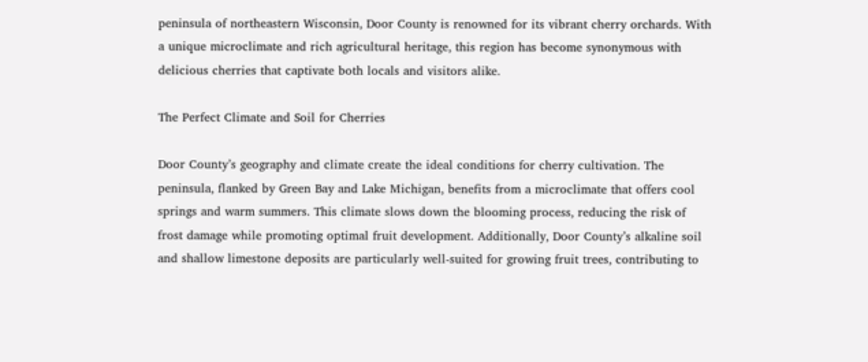peninsula of northeastern Wisconsin, Door County is renowned for its vibrant cherry orchards. With a unique microclimate and rich agricultural heritage, this region has become synonymous with delicious cherries that captivate both locals and visitors alike.

The Perfect Climate and Soil for Cherries

Door County’s geography and climate create the ideal conditions for cherry cultivation. The peninsula, flanked by Green Bay and Lake Michigan, benefits from a microclimate that offers cool springs and warm summers. This climate slows down the blooming process, reducing the risk of frost damage while promoting optimal fruit development. Additionally, Door County’s alkaline soil and shallow limestone deposits are particularly well-suited for growing fruit trees, contributing to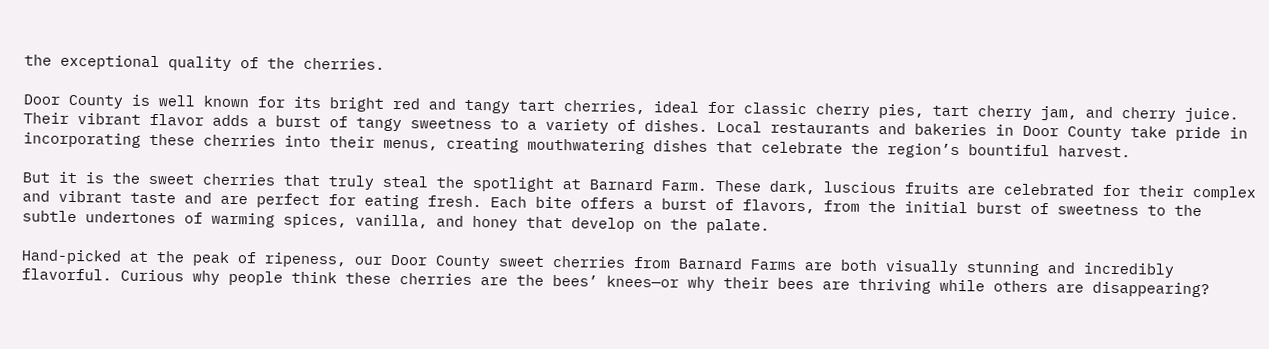the exceptional quality of the cherries.

Door County is well known for its bright red and tangy tart cherries, ideal for classic cherry pies, tart cherry jam, and cherry juice. Their vibrant flavor adds a burst of tangy sweetness to a variety of dishes. Local restaurants and bakeries in Door County take pride in incorporating these cherries into their menus, creating mouthwatering dishes that celebrate the region’s bountiful harvest.

But it is the sweet cherries that truly steal the spotlight at Barnard Farm. These dark, luscious fruits are celebrated for their complex and vibrant taste and are perfect for eating fresh. Each bite offers a burst of flavors, from the initial burst of sweetness to the subtle undertones of warming spices, vanilla, and honey that develop on the palate.

Hand-picked at the peak of ripeness, our Door County sweet cherries from Barnard Farms are both visually stunning and incredibly flavorful. Curious why people think these cherries are the bees’ knees—or why their bees are thriving while others are disappearing?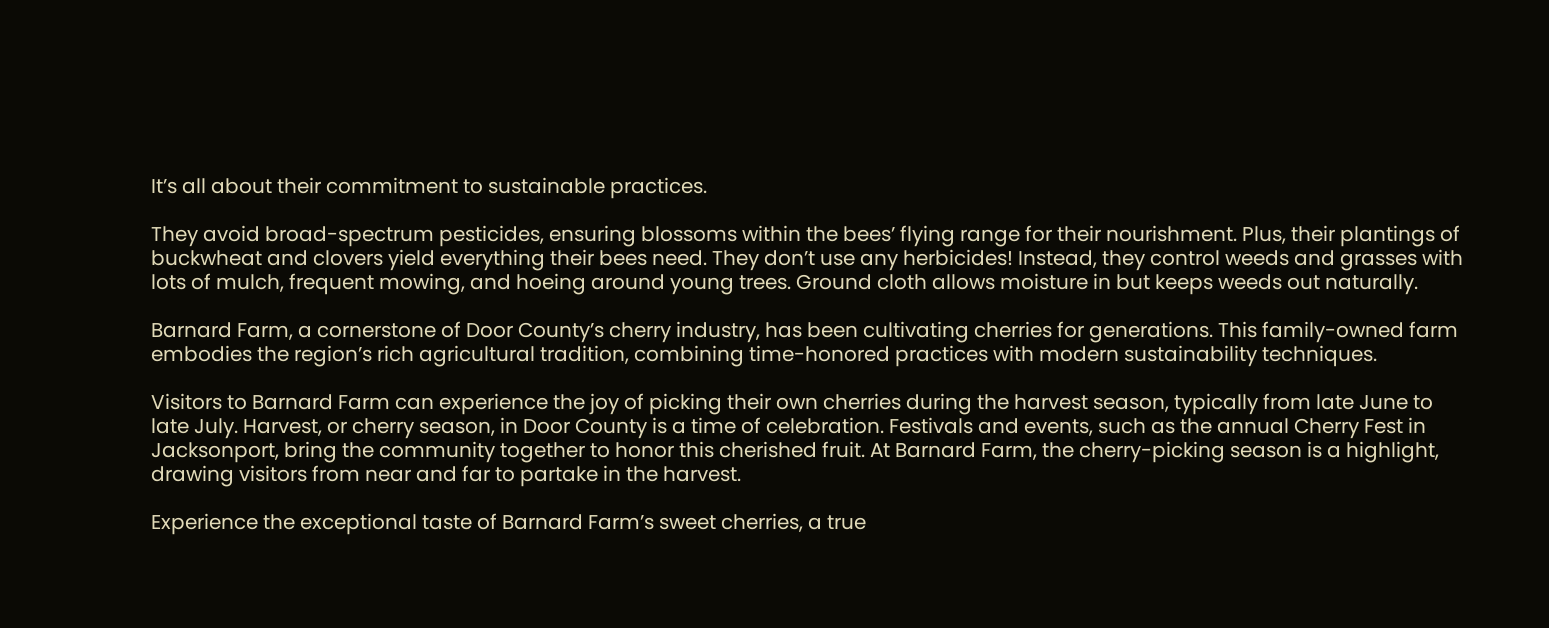It’s all about their commitment to sustainable practices.

They avoid broad-spectrum pesticides, ensuring blossoms within the bees’ flying range for their nourishment. Plus, their plantings of buckwheat and clovers yield everything their bees need. They don’t use any herbicides! Instead, they control weeds and grasses with lots of mulch, frequent mowing, and hoeing around young trees. Ground cloth allows moisture in but keeps weeds out naturally.

Barnard Farm, a cornerstone of Door County’s cherry industry, has been cultivating cherries for generations. This family-owned farm embodies the region’s rich agricultural tradition, combining time-honored practices with modern sustainability techniques.

Visitors to Barnard Farm can experience the joy of picking their own cherries during the harvest season, typically from late June to late July. Harvest, or cherry season, in Door County is a time of celebration. Festivals and events, such as the annual Cherry Fest in Jacksonport, bring the community together to honor this cherished fruit. At Barnard Farm, the cherry-picking season is a highlight, drawing visitors from near and far to partake in the harvest.

Experience the exceptional taste of Barnard Farm’s sweet cherries, a true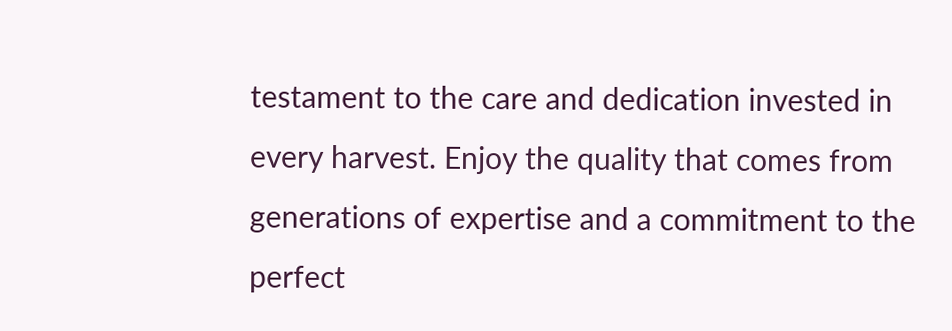testament to the care and dedication invested in every harvest. Enjoy the quality that comes from generations of expertise and a commitment to the perfect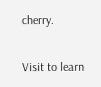cherry.

Visit to learn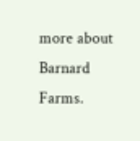more about Barnard Farms.